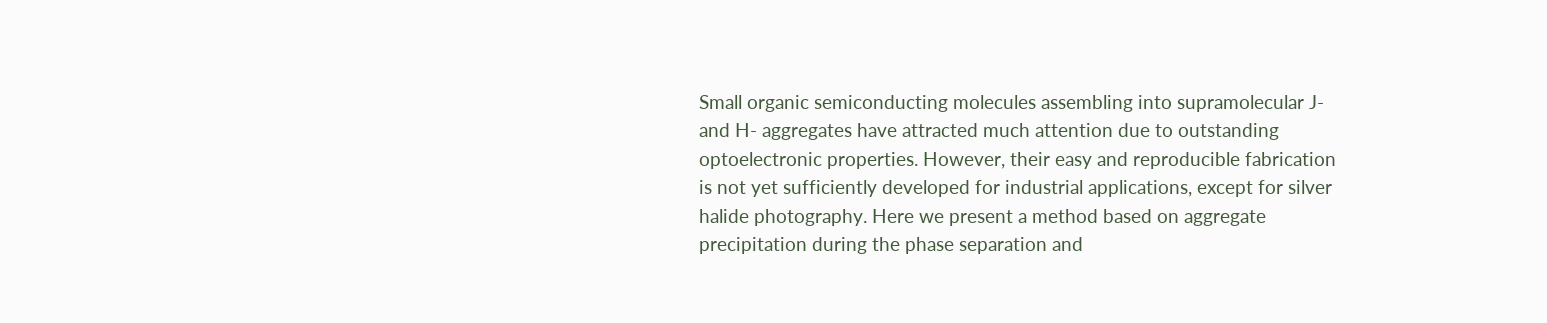Small organic semiconducting molecules assembling into supramolecular J- and H- aggregates have attracted much attention due to outstanding optoelectronic properties. However, their easy and reproducible fabrication is not yet sufficiently developed for industrial applications, except for silver halide photography. Here we present a method based on aggregate precipitation during the phase separation and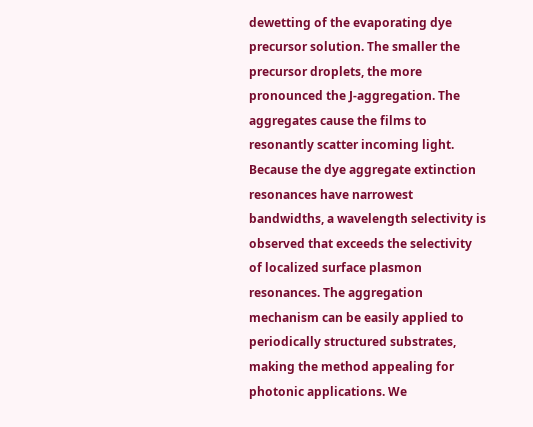dewetting of the evaporating dye precursor solution. The smaller the precursor droplets, the more pronounced the J-aggregation. The aggregates cause the films to resonantly scatter incoming light. Because the dye aggregate extinction resonances have narrowest bandwidths, a wavelength selectivity is observed that exceeds the selectivity of localized surface plasmon resonances. The aggregation mechanism can be easily applied to periodically structured substrates, making the method appealing for photonic applications. We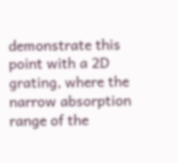demonstrate this point with a 2D grating, where the narrow absorption range of the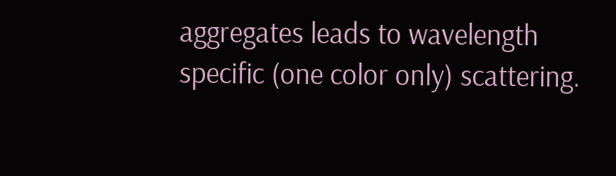aggregates leads to wavelength specific (one color only) scattering.